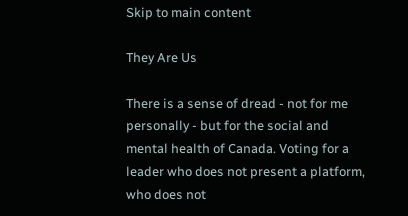Skip to main content

They Are Us

There is a sense of dread - not for me personally - but for the social and mental health of Canada. Voting for a leader who does not present a platform, who does not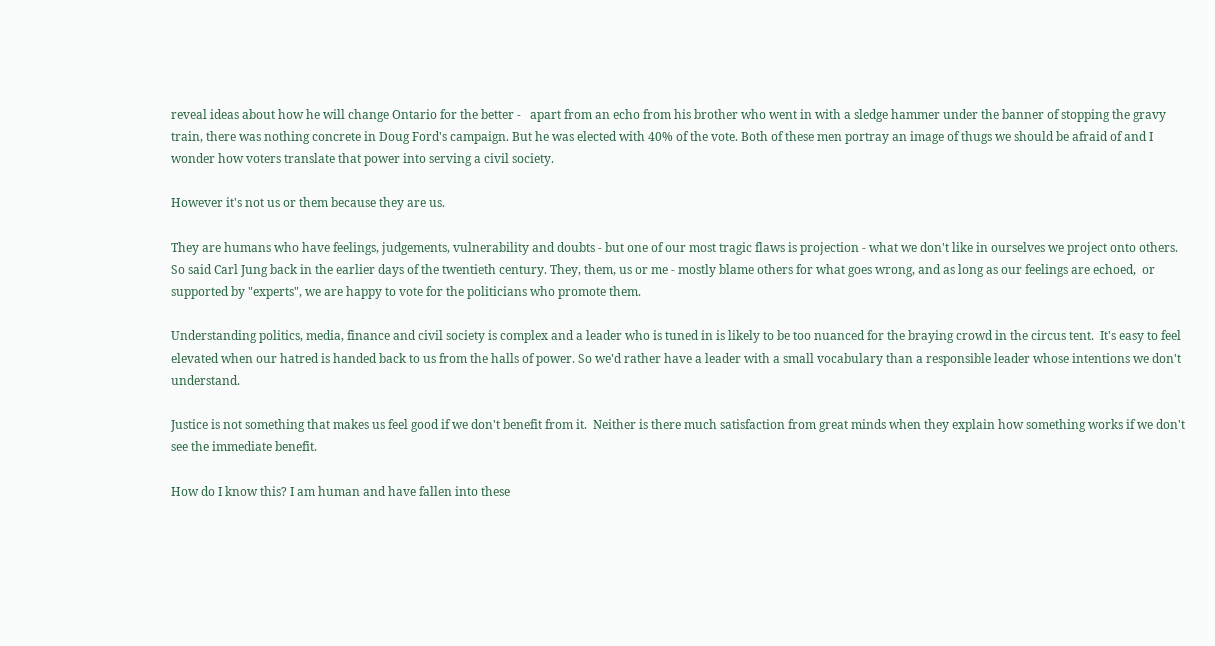reveal ideas about how he will change Ontario for the better -   apart from an echo from his brother who went in with a sledge hammer under the banner of stopping the gravy train, there was nothing concrete in Doug Ford's campaign. But he was elected with 40% of the vote. Both of these men portray an image of thugs we should be afraid of and I wonder how voters translate that power into serving a civil society.

However it's not us or them because they are us.

They are humans who have feelings, judgements, vulnerability and doubts - but one of our most tragic flaws is projection - what we don't like in ourselves we project onto others. So said Carl Jung back in the earlier days of the twentieth century. They, them, us or me - mostly blame others for what goes wrong, and as long as our feelings are echoed,  or supported by "experts", we are happy to vote for the politicians who promote them.

Understanding politics, media, finance and civil society is complex and a leader who is tuned in is likely to be too nuanced for the braying crowd in the circus tent.  It's easy to feel elevated when our hatred is handed back to us from the halls of power. So we'd rather have a leader with a small vocabulary than a responsible leader whose intentions we don't understand.

Justice is not something that makes us feel good if we don't benefit from it.  Neither is there much satisfaction from great minds when they explain how something works if we don't see the immediate benefit.

How do I know this? I am human and have fallen into these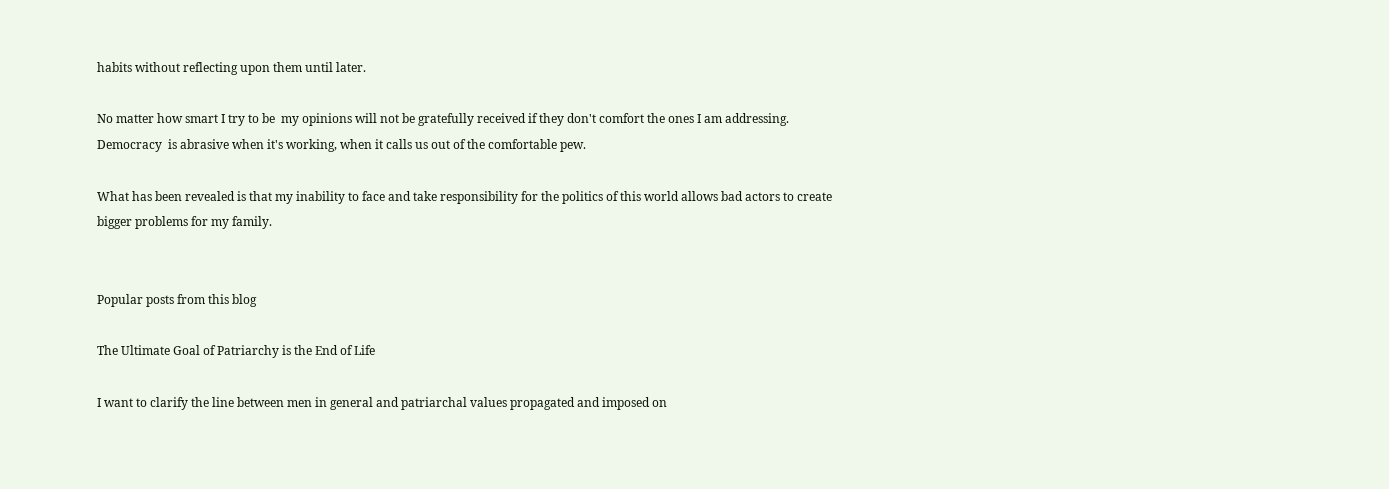habits without reflecting upon them until later.

No matter how smart I try to be  my opinions will not be gratefully received if they don't comfort the ones I am addressing.  Democracy  is abrasive when it's working, when it calls us out of the comfortable pew.

What has been revealed is that my inability to face and take responsibility for the politics of this world allows bad actors to create bigger problems for my family.


Popular posts from this blog

The Ultimate Goal of Patriarchy is the End of Life

I want to clarify the line between men in general and patriarchal values propagated and imposed on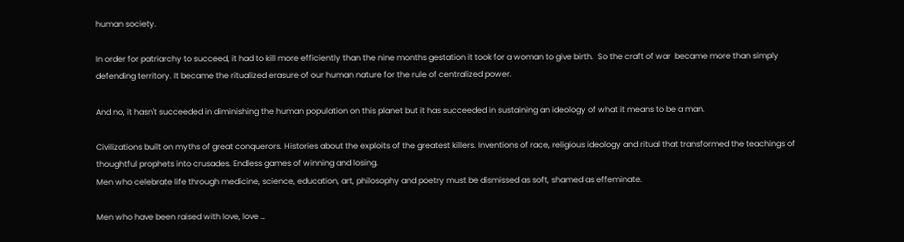human society.

In order for patriarchy to succeed, it had to kill more efficiently than the nine months gestation it took for a woman to give birth.  So the craft of war  became more than simply defending territory. It became the ritualized erasure of our human nature for the rule of centralized power.

And no, it hasn't succeeded in diminishing the human population on this planet but it has succeeded in sustaining an ideology of what it means to be a man.

Civilizations built on myths of great conquerors. Histories about the exploits of the greatest killers. Inventions of race, religious ideology and ritual that transformed the teachings of thoughtful prophets into crusades. Endless games of winning and losing.
Men who celebrate life through medicine, science, education, art, philosophy and poetry must be dismissed as soft, shamed as effeminate.

Men who have been raised with love, love …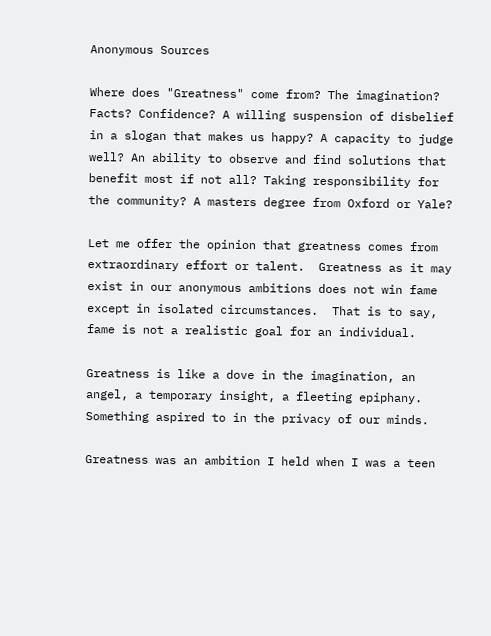Anonymous Sources

Where does "Greatness" come from? The imagination? Facts? Confidence? A willing suspension of disbelief in a slogan that makes us happy? A capacity to judge well? An ability to observe and find solutions that benefit most if not all? Taking responsibility for the community? A masters degree from Oxford or Yale?

Let me offer the opinion that greatness comes from extraordinary effort or talent.  Greatness as it may exist in our anonymous ambitions does not win fame except in isolated circumstances.  That is to say, fame is not a realistic goal for an individual.

Greatness is like a dove in the imagination, an angel, a temporary insight, a fleeting epiphany. Something aspired to in the privacy of our minds.

Greatness was an ambition I held when I was a teen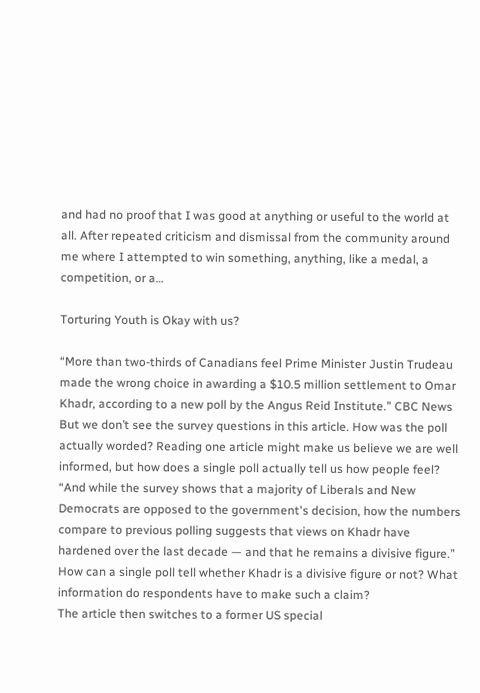and had no proof that I was good at anything or useful to the world at all. After repeated criticism and dismissal from the community around me where I attempted to win something, anything, like a medal, a competition, or a…

Torturing Youth is Okay with us?

“More than two-thirds of Canadians feel Prime Minister Justin Trudeau made the wrong choice in awarding a $10.5 million settlement to Omar Khadr, according to a new poll by the Angus Reid Institute.” CBC News
But we don’t see the survey questions in this article. How was the poll actually worded? Reading one article might make us believe we are well informed, but how does a single poll actually tell us how people feel?
“And while the survey shows that a majority of Liberals and New Democrats are opposed to the government's decision, how the numbers compare to previous polling suggests that views on Khadr have hardened over the last decade — and that he remains a divisive figure.”
How can a single poll tell whether Khadr is a divisive figure or not? What information do respondents have to make such a claim?
The article then switches to a former US special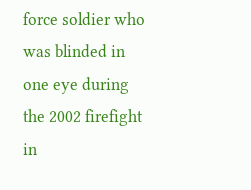force soldier who was blinded in one eye during the 2002 firefight in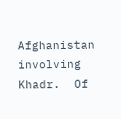Afghanistan involving Khadr.  Of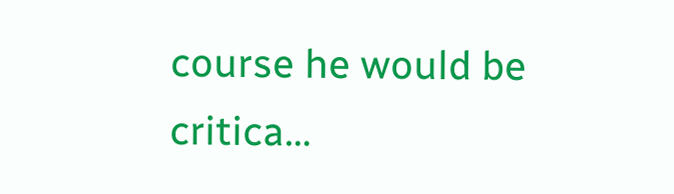course he would be critica…